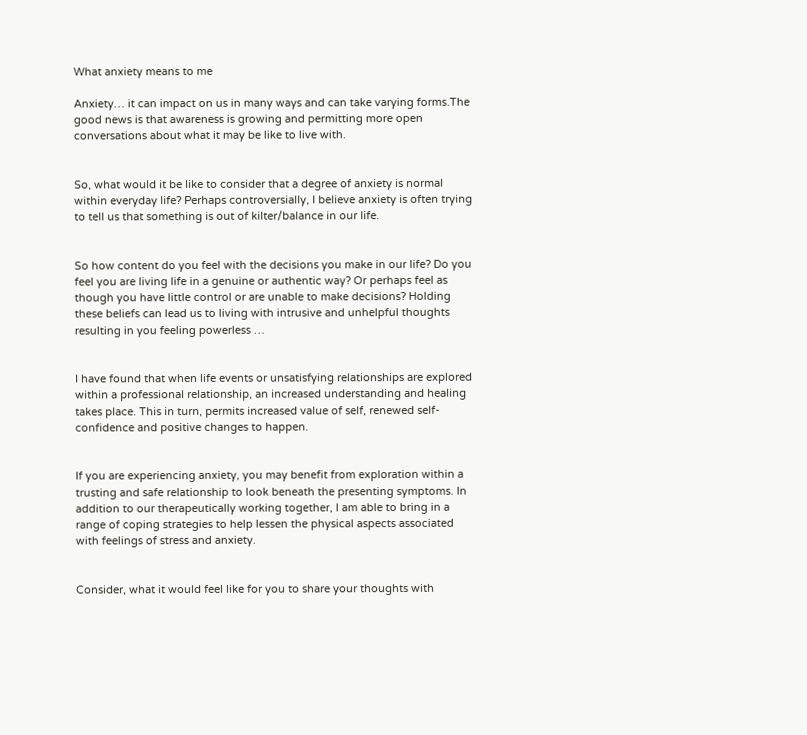What anxiety means to me

Anxiety… it can impact on us in many ways and can take varying forms.The good news is that awareness is growing and permitting more open conversations about what it may be like to live with.


So, what would it be like to consider that a degree of anxiety is normal within everyday life? Perhaps controversially, I believe anxiety is often trying to tell us that something is out of kilter/balance in our life.


So how content do you feel with the decisions you make in our life? Do you feel you are living life in a genuine or authentic way? Or perhaps feel as though you have little control or are unable to make decisions? Holding these beliefs can lead us to living with intrusive and unhelpful thoughts resulting in you feeling powerless …


I have found that when life events or unsatisfying relationships are explored within a professional relationship, an increased understanding and healing takes place. This in turn, permits increased value of self, renewed self-confidence and positive changes to happen.


If you are experiencing anxiety, you may benefit from exploration within a trusting and safe relationship to look beneath the presenting symptoms. In addition to our therapeutically working together, I am able to bring in a range of coping strategies to help lessen the physical aspects associated with feelings of stress and anxiety.


Consider, what it would feel like for you to share your thoughts with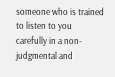someone who is trained to listen to you carefully in a non-judgmental and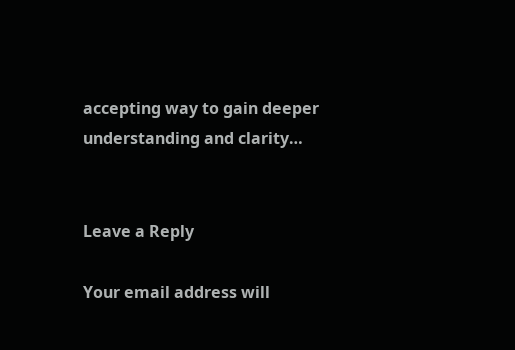accepting way to gain deeper understanding and clarity…


Leave a Reply

Your email address will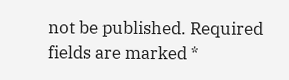not be published. Required fields are marked *